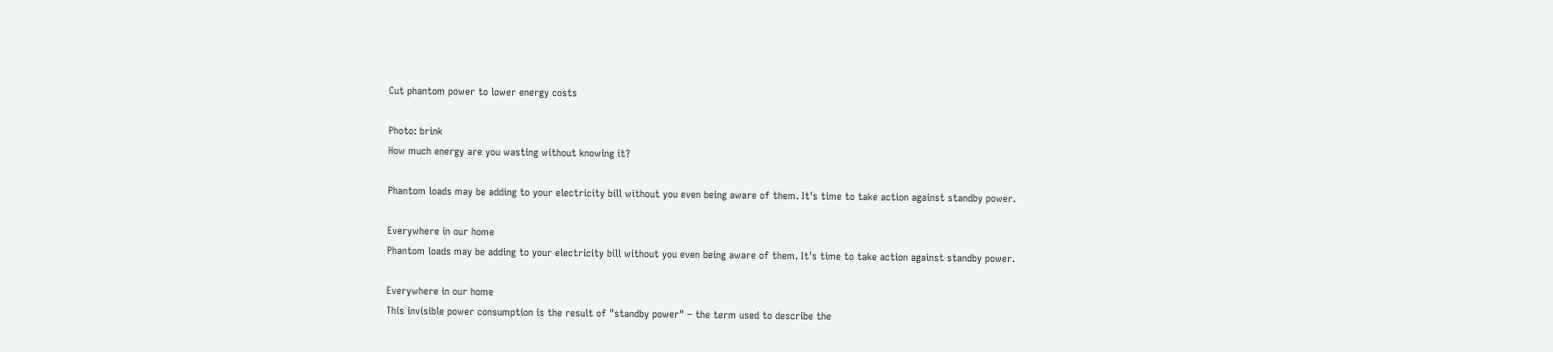Cut phantom power to lower energy costs

Photo: brink
How much energy are you wasting without knowing it?

Phantom loads may be adding to your electricity bill without you even being aware of them. It's time to take action against standby power.

Everywhere in our home
Phantom loads may be adding to your electricity bill without you even being aware of them. It's time to take action against standby power.

Everywhere in our home
This invisible power consumption is the result of "standby power" – the term used to describe the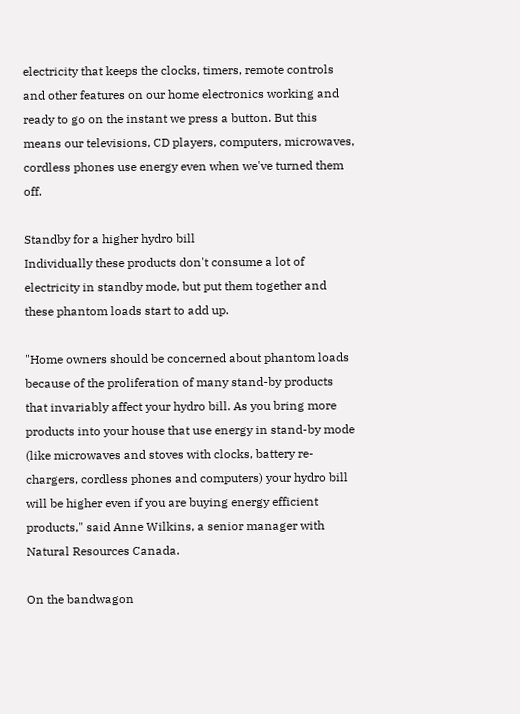electricity that keeps the clocks, timers, remote controls and other features on our home electronics working and ready to go on the instant we press a button. But this means our televisions, CD players, computers, microwaves, cordless phones use energy even when we've turned them off.

Standby for a higher hydro bill
Individually these products don't consume a lot of electricity in standby mode, but put them together and these phantom loads start to add up.

"Home owners should be concerned about phantom loads because of the proliferation of many stand-by products that invariably affect your hydro bill. As you bring more products into your house that use energy in stand-by mode (like microwaves and stoves with clocks, battery re-chargers, cordless phones and computers) your hydro bill will be higher even if you are buying energy efficient products," said Anne Wilkins, a senior manager with Natural Resources Canada.

On the bandwagon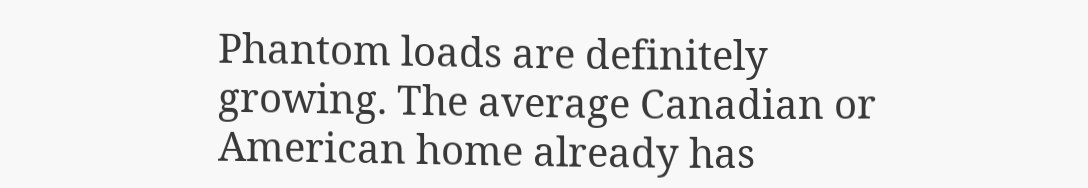Phantom loads are definitely growing. The average Canadian or American home already has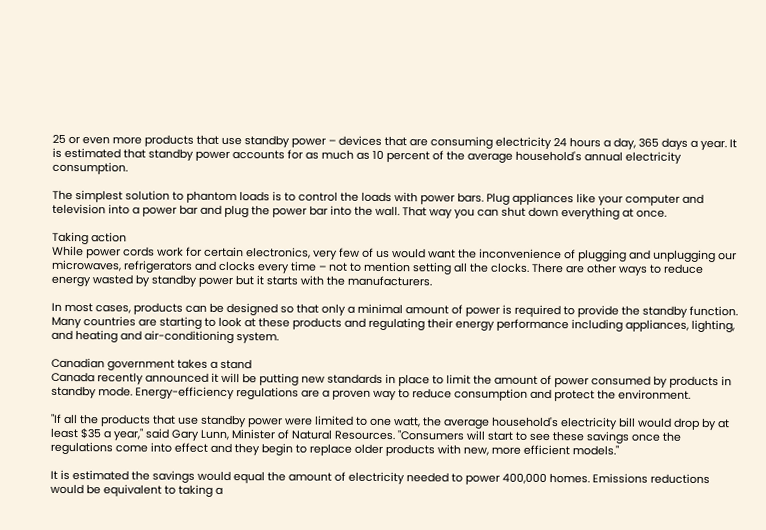25 or even more products that use standby power – devices that are consuming electricity 24 hours a day, 365 days a year. It is estimated that standby power accounts for as much as 10 percent of the average household's annual electricity consumption.

The simplest solution to phantom loads is to control the loads with power bars. Plug appliances like your computer and television into a power bar and plug the power bar into the wall. That way you can shut down everything at once.

Taking action
While power cords work for certain electronics, very few of us would want the inconvenience of plugging and unplugging our microwaves, refrigerators and clocks every time – not to mention setting all the clocks. There are other ways to reduce energy wasted by standby power but it starts with the manufacturers.

In most cases, products can be designed so that only a minimal amount of power is required to provide the standby function. Many countries are starting to look at these products and regulating their energy performance including appliances, lighting, and heating and air-conditioning system.

Canadian government takes a stand
Canada recently announced it will be putting new standards in place to limit the amount of power consumed by products in standby mode. Energy-efficiency regulations are a proven way to reduce consumption and protect the environment.

"If all the products that use standby power were limited to one watt, the average household's electricity bill would drop by at least $35 a year," said Gary Lunn, Minister of Natural Resources. "Consumers will start to see these savings once the regulations come into effect and they begin to replace older products with new, more efficient models."

It is estimated the savings would equal the amount of electricity needed to power 400,000 homes. Emissions reductions would be equivalent to taking a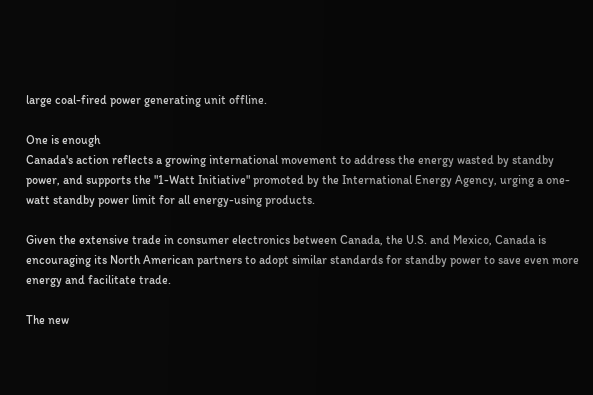large coal-fired power generating unit offline.

One is enough
Canada's action reflects a growing international movement to address the energy wasted by standby power, and supports the "1-Watt Initiative" promoted by the International Energy Agency, urging a one-watt standby power limit for all energy-using products.

Given the extensive trade in consumer electronics between Canada, the U.S. and Mexico, Canada is encouraging its North American partners to adopt similar standards for standby power to save even more energy and facilitate trade.

The new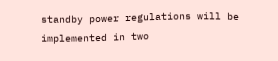standby power regulations will be implemented in two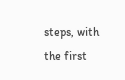steps, with the first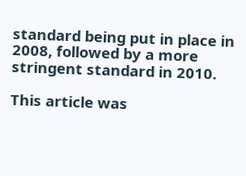standard being put in place in 2008, followed by a more stringent standard in 2010.

This article was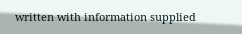written with information supplied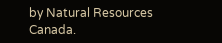by Natural Resources Canada.